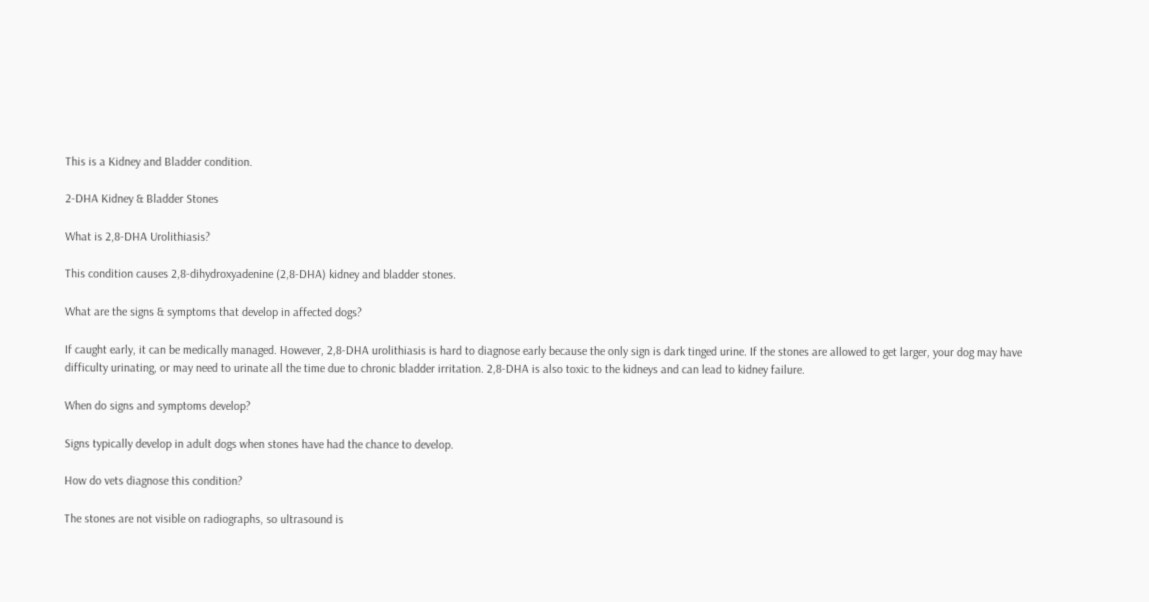This is a Kidney and Bladder condition.

2-DHA Kidney & Bladder Stones

What is 2,8-DHA Urolithiasis?

This condition causes 2,8-dihydroxyadenine (2,8-DHA) kidney and bladder stones.

What are the signs & symptoms that develop in affected dogs?

If caught early, it can be medically managed. However, 2,8-DHA urolithiasis is hard to diagnose early because the only sign is dark tinged urine. If the stones are allowed to get larger, your dog may have difficulty urinating, or may need to urinate all the time due to chronic bladder irritation. 2,8-DHA is also toxic to the kidneys and can lead to kidney failure.

When do signs and symptoms develop?

Signs typically develop in adult dogs when stones have had the chance to develop.

How do vets diagnose this condition?

The stones are not visible on radiographs, so ultrasound is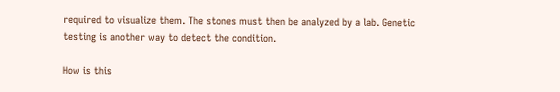required to visualize them. The stones must then be analyzed by a lab. Genetic testing is another way to detect the condition.

How is this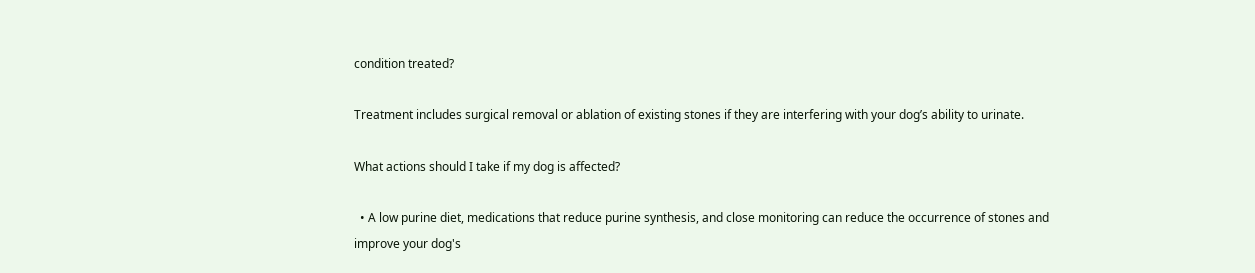condition treated?

Treatment includes surgical removal or ablation of existing stones if they are interfering with your dog’s ability to urinate.

What actions should I take if my dog is affected?

  • A low purine diet, medications that reduce purine synthesis, and close monitoring can reduce the occurrence of stones and improve your dog's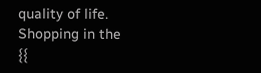quality of life.
Shopping in the {{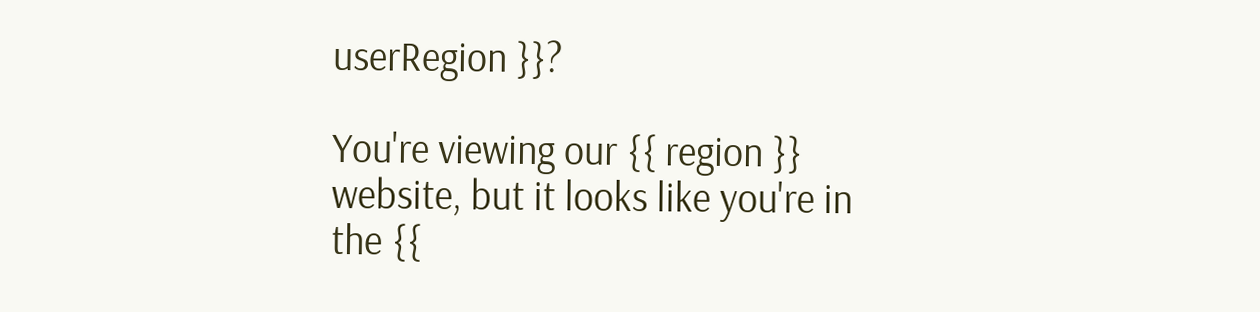userRegion }}?

You're viewing our {{ region }} website, but it looks like you're in the {{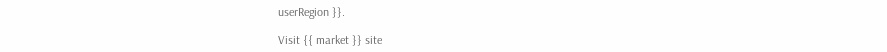userRegion }}.

Visit {{ market }} site